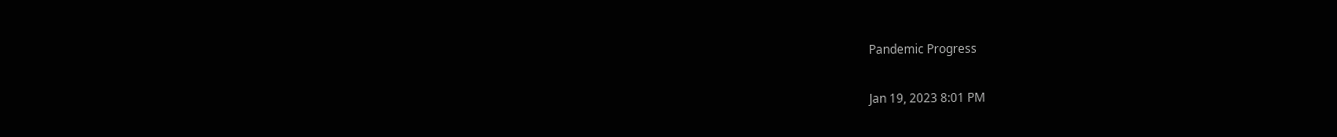Pandemic Progress

Jan 19, 2023 8:01 PM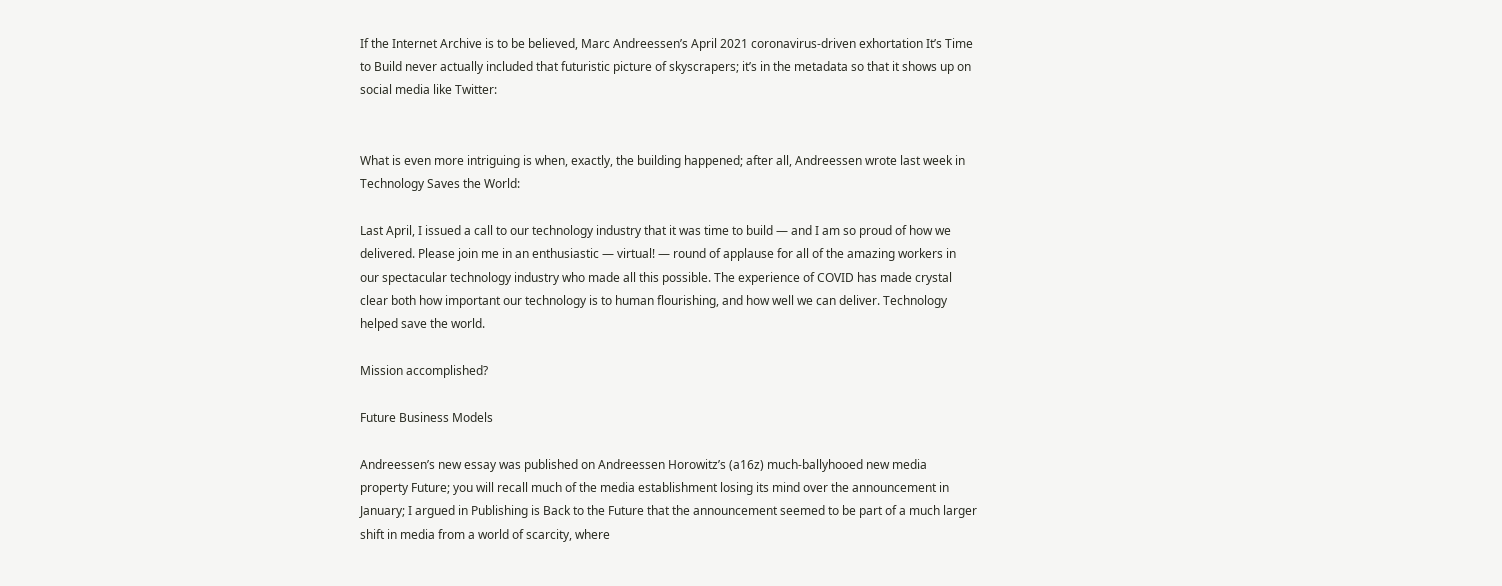If the Internet Archive is to be believed, Marc Andreessen’s April 2021 coronavirus-driven exhortation It’s Time to Build never actually included that futuristic picture of skyscrapers; it’s in the metadata so that it shows up on social media like Twitter:


What is even more intriguing is when, exactly, the building happened; after all, Andreessen wrote last week in Technology Saves the World:

Last April, I issued a call to our technology industry that it was time to build — and I am so proud of how we delivered. Please join me in an enthusiastic — virtual! — round of applause for all of the amazing workers in our spectacular technology industry who made all this possible. The experience of COVID has made crystal clear both how important our technology is to human flourishing, and how well we can deliver. Technology helped save the world.

Mission accomplished?

Future Business Models

Andreessen’s new essay was published on Andreessen Horowitz’s (a16z) much-ballyhooed new media property Future; you will recall much of the media establishment losing its mind over the announcement in January; I argued in Publishing is Back to the Future that the announcement seemed to be part of a much larger shift in media from a world of scarcity, where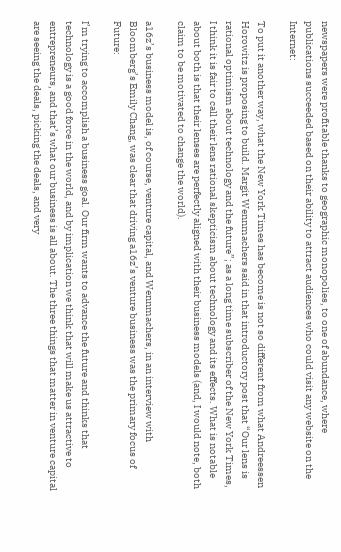newspapers were profitable thanks to geographic monopolies, to one of abundance, where publications succeeded based on their ability to attract audiences who could visit any website on the Internet:

To put it another way, what the New York Times has become is not so different from what Andreessen Horowitz is proposing to build. Margit Wennmachers said in that introductory post that “Our lens is rational optimism about technology and the future”; as a long time subscriber of the New York Times, I think it is fair to call their lens rational skepticism about technology and its effects. What is notable about both is that their lenses are perfectly aligned with their business models (and, I would note, both claim to be motivated to change the world).

a16z’s business model is, of course, venture capital, and Wennmachers, in an interview with Bloomberg’s Emily Chang, was clear that driving a16z’s venture business was the primary focus of Future:

I’m trying to accomplish a business goal. Our firm wants to advance the future and thinks that technology is a good force in the world, and by implication we think that will make us attractive to entrepreneurs, and that’s what our business is all about. The three things that matter in venture capital are seeing the deals, picking the deals, and very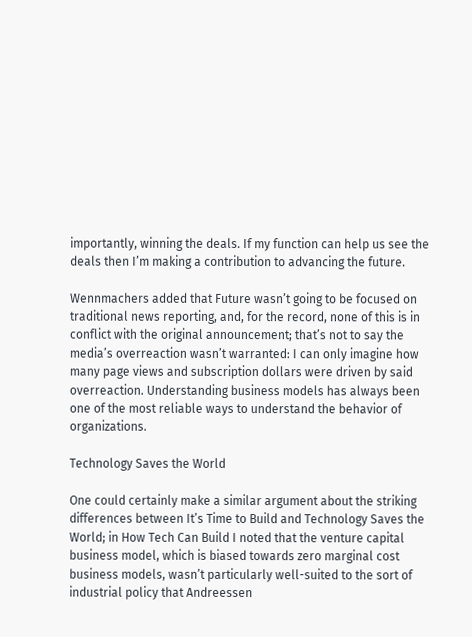importantly, winning the deals. If my function can help us see the deals then I’m making a contribution to advancing the future.

Wennmachers added that Future wasn’t going to be focused on traditional news reporting, and, for the record, none of this is in conflict with the original announcement; that’s not to say the media’s overreaction wasn’t warranted: I can only imagine how many page views and subscription dollars were driven by said overreaction. Understanding business models has always been one of the most reliable ways to understand the behavior of organizations.

Technology Saves the World

One could certainly make a similar argument about the striking differences between It’s Time to Build and Technology Saves the World; in How Tech Can Build I noted that the venture capital business model, which is biased towards zero marginal cost business models, wasn’t particularly well-suited to the sort of industrial policy that Andreessen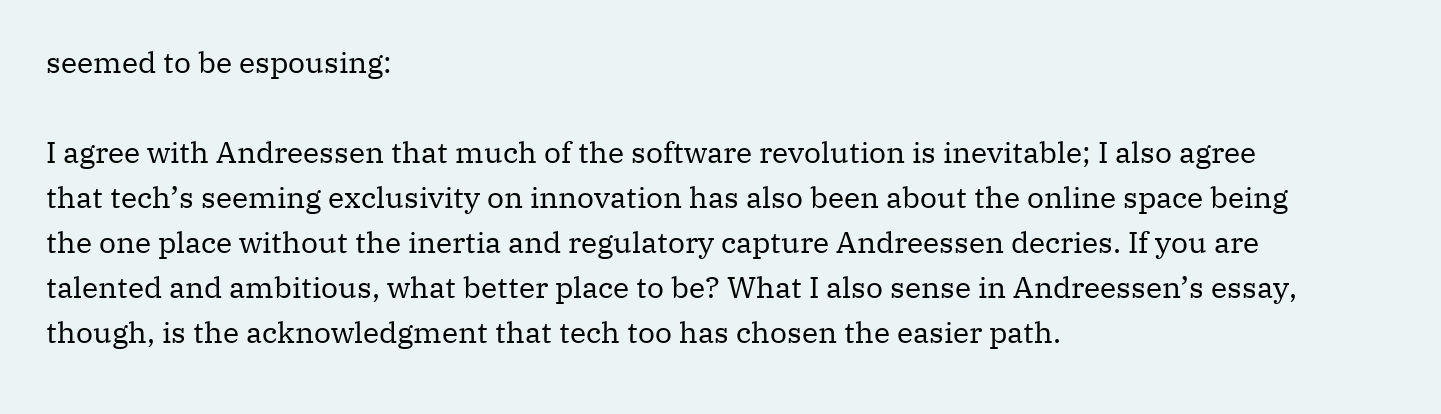seemed to be espousing:

I agree with Andreessen that much of the software revolution is inevitable; I also agree that tech’s seeming exclusivity on innovation has also been about the online space being the one place without the inertia and regulatory capture Andreessen decries. If you are talented and ambitious, what better place to be? What I also sense in Andreessen’s essay, though, is the acknowledgment that tech too has chosen the easier path.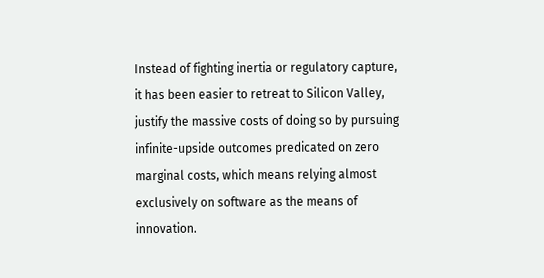Instead of fighting inertia or regulatory capture, it has been easier to retreat to Silicon Valley, justify the massive costs of doing so by pursuing infinite-upside outcomes predicated on zero marginal costs, which means relying almost exclusively on software as the means of innovation.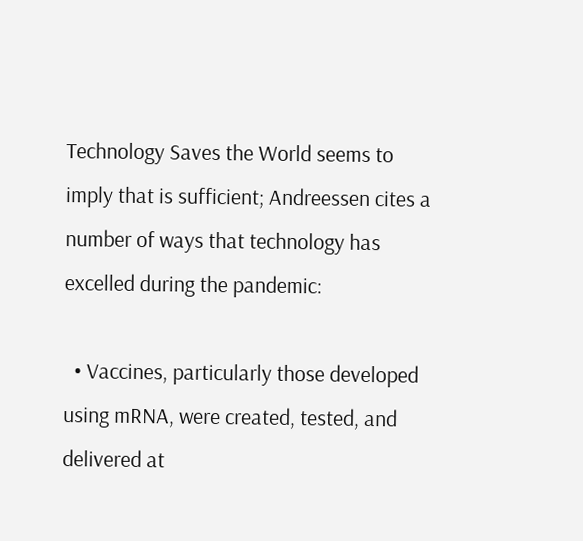Technology Saves the World seems to imply that is sufficient; Andreessen cites a number of ways that technology has excelled during the pandemic:

  • Vaccines, particularly those developed using mRNA, were created, tested, and delivered at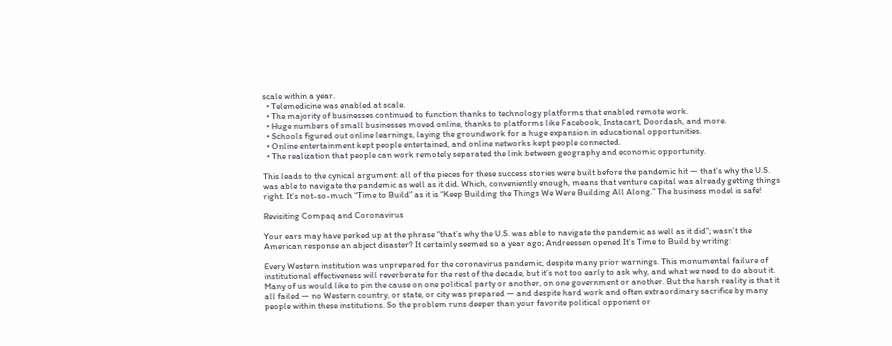scale within a year.
  • Telemedicine was enabled at scale.
  • The majority of businesses continued to function thanks to technology platforms that enabled remote work.
  • Huge numbers of small businesses moved online, thanks to platforms like Facebook, Instacart, Doordash, and more.
  • Schools figured out online learnings, laying the groundwork for a huge expansion in educational opportunities.
  • Online entertainment kept people entertained, and online networks kept people connected.
  • The realization that people can work remotely separated the link between geography and economic opportunity.

This leads to the cynical argument: all of the pieces for these success stories were built before the pandemic hit — that’s why the U.S. was able to navigate the pandemic as well as it did. Which, conveniently enough, means that venture capital was already getting things right. It’s not-so-much “Time to Build” as it is “Keep Building the Things We Were Building All Along.” The business model is safe!

Revisiting Compaq and Coronavirus

Your ears may have perked up at the phrase “that’s why the U.S. was able to navigate the pandemic as well as it did”; wasn’t the American response an abject disaster? It certainly seemed so a year ago; Andreessen opened It’s Time to Build by writing:

Every Western institution was unprepared for the coronavirus pandemic, despite many prior warnings. This monumental failure of institutional effectiveness will reverberate for the rest of the decade, but it’s not too early to ask why, and what we need to do about it. Many of us would like to pin the cause on one political party or another, on one government or another. But the harsh reality is that it all failed — no Western country, or state, or city was prepared — and despite hard work and often extraordinary sacrifice by many people within these institutions. So the problem runs deeper than your favorite political opponent or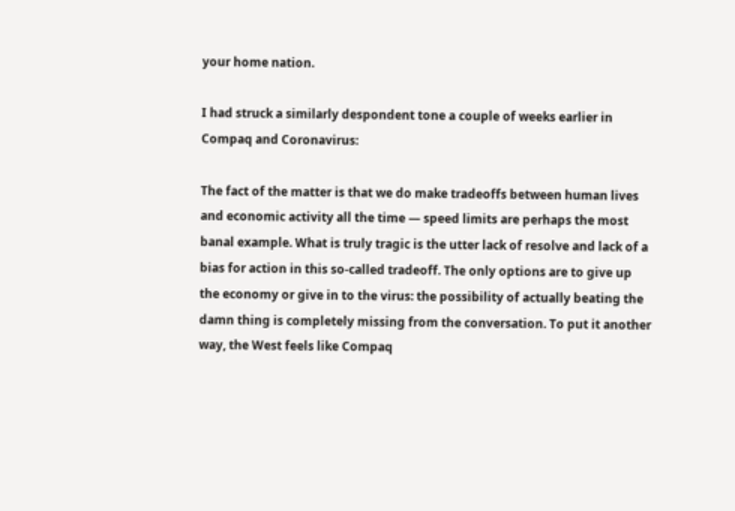your home nation.

I had struck a similarly despondent tone a couple of weeks earlier in Compaq and Coronavirus:

The fact of the matter is that we do make tradeoffs between human lives and economic activity all the time — speed limits are perhaps the most banal example. What is truly tragic is the utter lack of resolve and lack of a bias for action in this so-called tradeoff. The only options are to give up the economy or give in to the virus: the possibility of actually beating the damn thing is completely missing from the conversation. To put it another way, the West feels like Compaq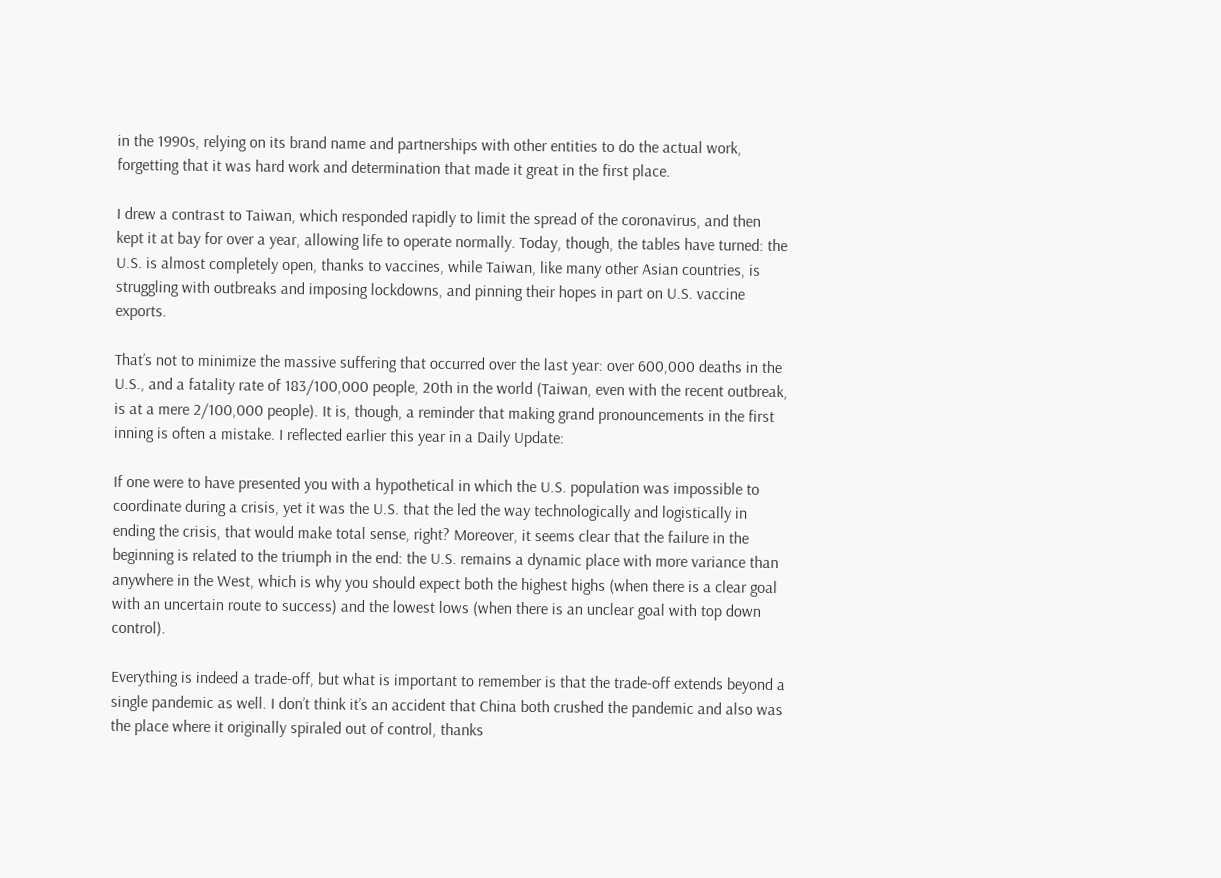in the 1990s, relying on its brand name and partnerships with other entities to do the actual work, forgetting that it was hard work and determination that made it great in the first place.

I drew a contrast to Taiwan, which responded rapidly to limit the spread of the coronavirus, and then kept it at bay for over a year, allowing life to operate normally. Today, though, the tables have turned: the U.S. is almost completely open, thanks to vaccines, while Taiwan, like many other Asian countries, is struggling with outbreaks and imposing lockdowns, and pinning their hopes in part on U.S. vaccine exports.

That’s not to minimize the massive suffering that occurred over the last year: over 600,000 deaths in the U.S., and a fatality rate of 183/100,000 people, 20th in the world (Taiwan, even with the recent outbreak, is at a mere 2/100,000 people). It is, though, a reminder that making grand pronouncements in the first inning is often a mistake. I reflected earlier this year in a Daily Update:

If one were to have presented you with a hypothetical in which the U.S. population was impossible to coordinate during a crisis, yet it was the U.S. that the led the way technologically and logistically in ending the crisis, that would make total sense, right? Moreover, it seems clear that the failure in the beginning is related to the triumph in the end: the U.S. remains a dynamic place with more variance than anywhere in the West, which is why you should expect both the highest highs (when there is a clear goal with an uncertain route to success) and the lowest lows (when there is an unclear goal with top down control).

Everything is indeed a trade-off, but what is important to remember is that the trade-off extends beyond a single pandemic as well. I don’t think it’s an accident that China both crushed the pandemic and also was the place where it originally spiraled out of control, thanks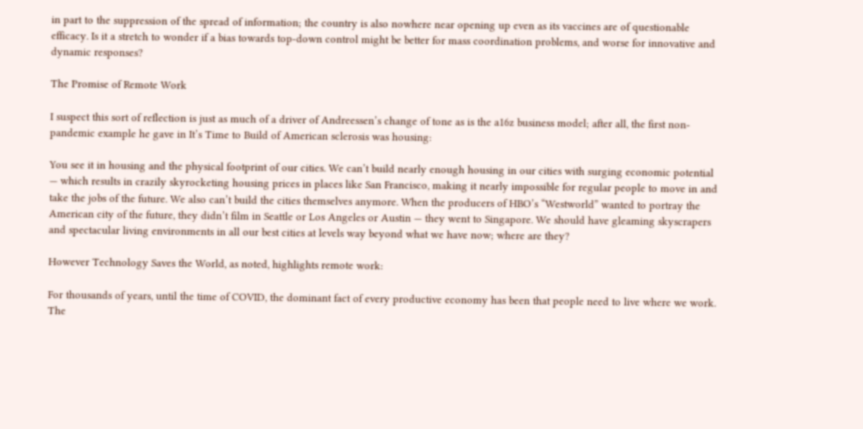in part to the suppression of the spread of information; the country is also nowhere near opening up even as its vaccines are of questionable efficacy. Is it a stretch to wonder if a bias towards top-down control might be better for mass coordination problems, and worse for innovative and dynamic responses?

The Promise of Remote Work

I suspect this sort of reflection is just as much of a driver of Andreessen’s change of tone as is the a16z business model; after all, the first non-pandemic example he gave in It’s Time to Build of American sclerosis was housing:

You see it in housing and the physical footprint of our cities. We can’t build nearly enough housing in our cities with surging economic potential — which results in crazily skyrocketing housing prices in places like San Francisco, making it nearly impossible for regular people to move in and take the jobs of the future. We also can’t build the cities themselves anymore. When the producers of HBO’s “Westworld” wanted to portray the American city of the future, they didn’t film in Seattle or Los Angeles or Austin — they went to Singapore. We should have gleaming skyscrapers and spectacular living environments in all our best cities at levels way beyond what we have now; where are they?

However Technology Saves the World, as noted, highlights remote work:

For thousands of years, until the time of COVID, the dominant fact of every productive economy has been that people need to live where we work. The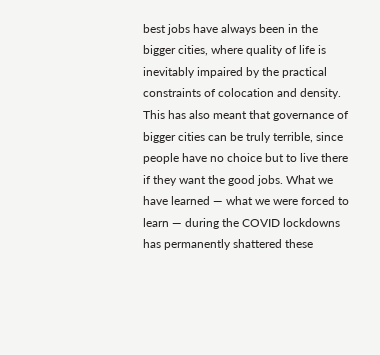best jobs have always been in the bigger cities, where quality of life is inevitably impaired by the practical constraints of colocation and density. This has also meant that governance of bigger cities can be truly terrible, since people have no choice but to live there if they want the good jobs. What we have learned — what we were forced to learn — during the COVID lockdowns has permanently shattered these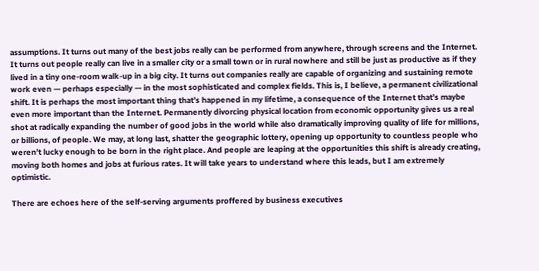assumptions. It turns out many of the best jobs really can be performed from anywhere, through screens and the Internet. It turns out people really can live in a smaller city or a small town or in rural nowhere and still be just as productive as if they lived in a tiny one-room walk-up in a big city. It turns out companies really are capable of organizing and sustaining remote work even — perhaps especially — in the most sophisticated and complex fields. This is, I believe, a permanent civilizational shift. It is perhaps the most important thing that’s happened in my lifetime, a consequence of the Internet that’s maybe even more important than the Internet. Permanently divorcing physical location from economic opportunity gives us a real shot at radically expanding the number of good jobs in the world while also dramatically improving quality of life for millions, or billions, of people. We may, at long last, shatter the geographic lottery, opening up opportunity to countless people who weren’t lucky enough to be born in the right place. And people are leaping at the opportunities this shift is already creating, moving both homes and jobs at furious rates. It will take years to understand where this leads, but I am extremely optimistic.

There are echoes here of the self-serving arguments proffered by business executives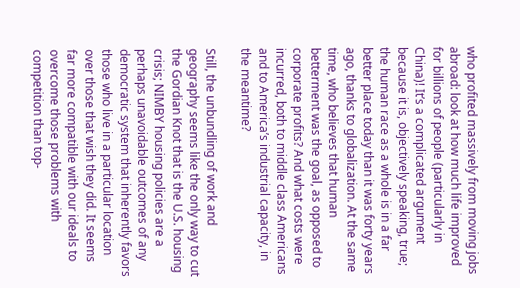who profited massively from moving jobs abroad: look at how much life improved for billions of people (particularly in China)! It’s a complicated argument because it is, objectively speaking, true; the human race as a whole is in a far better place today than it was forty years ago, thanks to globalization. At the same time, who believes that human betterment was the goal, as opposed to corporate profits? And what costs were incurred, both to middle class Americans and to America’s industrial capacity, in the meantime?

Still, the unbundling of work and geography seems like the only way to cut the Gordian Knot that is the U.S. housing crisis; NIMBY housing policies are a perhaps unavoidable outcomes of any democratic system that inherently favors those who live in a particular location over those that wish they did. It seems far more compatible with our ideals to overcome those problems with competition than top-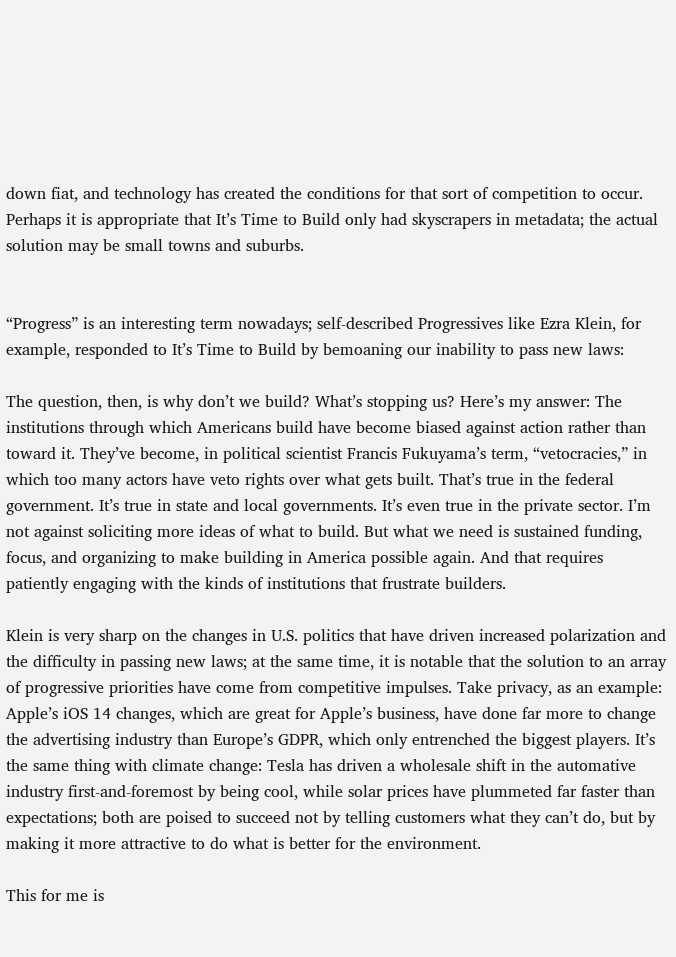down fiat, and technology has created the conditions for that sort of competition to occur. Perhaps it is appropriate that It’s Time to Build only had skyscrapers in metadata; the actual solution may be small towns and suburbs.


“Progress” is an interesting term nowadays; self-described Progressives like Ezra Klein, for example, responded to It’s Time to Build by bemoaning our inability to pass new laws:

The question, then, is why don’t we build? What’s stopping us? Here’s my answer: The institutions through which Americans build have become biased against action rather than toward it. They’ve become, in political scientist Francis Fukuyama’s term, “vetocracies,” in which too many actors have veto rights over what gets built. That’s true in the federal government. It’s true in state and local governments. It’s even true in the private sector. I’m not against soliciting more ideas of what to build. But what we need is sustained funding, focus, and organizing to make building in America possible again. And that requires patiently engaging with the kinds of institutions that frustrate builders.

Klein is very sharp on the changes in U.S. politics that have driven increased polarization and the difficulty in passing new laws; at the same time, it is notable that the solution to an array of progressive priorities have come from competitive impulses. Take privacy, as an example: Apple’s iOS 14 changes, which are great for Apple’s business, have done far more to change the advertising industry than Europe’s GDPR, which only entrenched the biggest players. It’s the same thing with climate change: Tesla has driven a wholesale shift in the automative industry first-and-foremost by being cool, while solar prices have plummeted far faster than expectations; both are poised to succeed not by telling customers what they can’t do, but by making it more attractive to do what is better for the environment.

This for me is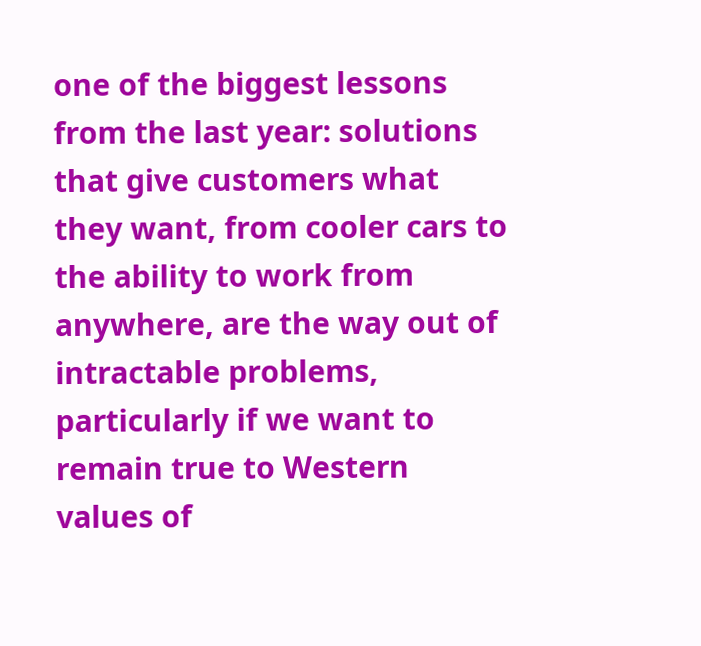one of the biggest lessons from the last year: solutions that give customers what they want, from cooler cars to the ability to work from anywhere, are the way out of intractable problems, particularly if we want to remain true to Western values of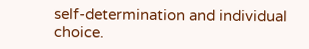self-determination and individual choice.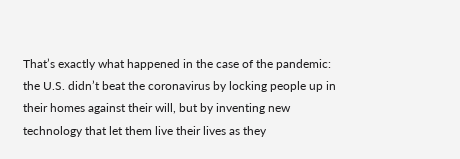That’s exactly what happened in the case of the pandemic: the U.S. didn’t beat the coronavirus by locking people up in their homes against their will, but by inventing new technology that let them live their lives as they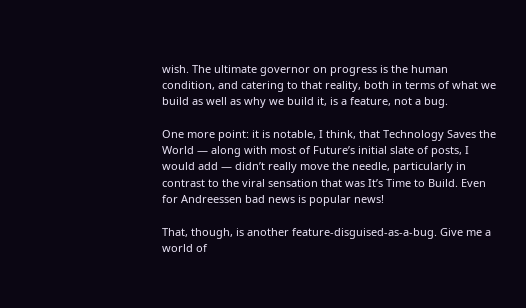wish. The ultimate governor on progress is the human condition, and catering to that reality, both in terms of what we build as well as why we build it, is a feature, not a bug.

One more point: it is notable, I think, that Technology Saves the World — along with most of Future’s initial slate of posts, I would add — didn’t really move the needle, particularly in contrast to the viral sensation that was It’s Time to Build. Even for Andreessen bad news is popular news!

That, though, is another feature-disguised-as-a-bug. Give me a world of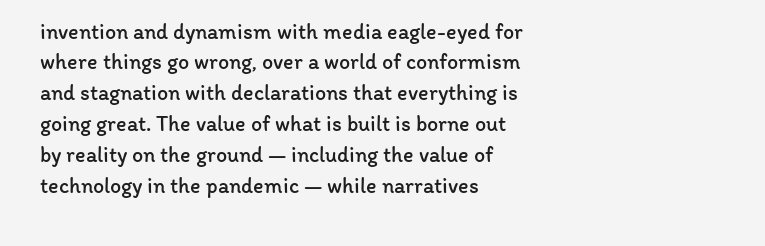invention and dynamism with media eagle-eyed for where things go wrong, over a world of conformism and stagnation with declarations that everything is going great. The value of what is built is borne out by reality on the ground — including the value of technology in the pandemic — while narratives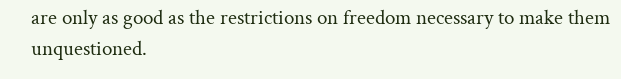are only as good as the restrictions on freedom necessary to make them unquestioned.